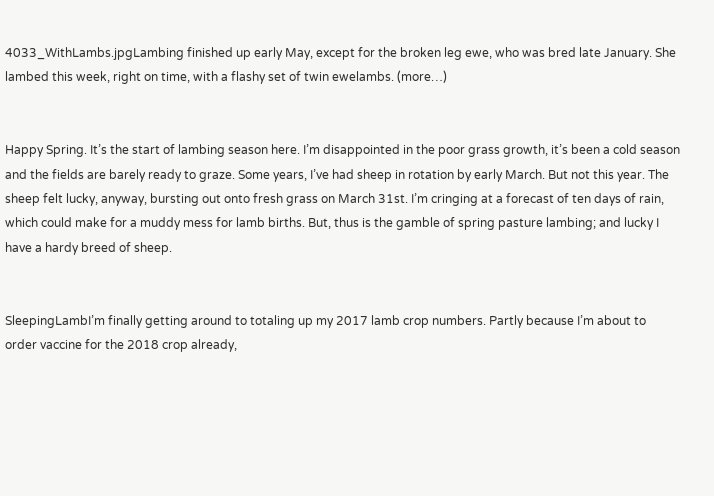4033_WithLambs.jpgLambing finished up early May, except for the broken leg ewe, who was bred late January. She lambed this week, right on time, with a flashy set of twin ewelambs. (more…)


Happy Spring. It’s the start of lambing season here. I’m disappointed in the poor grass growth, it’s been a cold season and the fields are barely ready to graze. Some years, I’ve had sheep in rotation by early March. But not this year. The sheep felt lucky, anyway, bursting out onto fresh grass on March 31st. I’m cringing at a forecast of ten days of rain, which could make for a muddy mess for lamb births. But, thus is the gamble of spring pasture lambing; and lucky I have a hardy breed of sheep.


SleepingLambI’m finally getting around to totaling up my 2017 lamb crop numbers. Partly because I’m about to order vaccine for the 2018 crop already,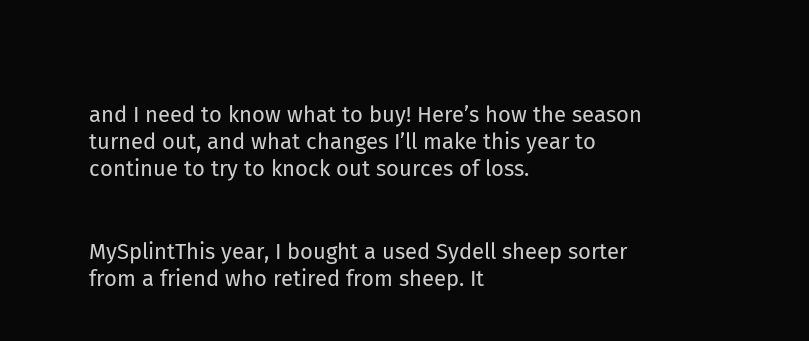and I need to know what to buy! Here’s how the season turned out, and what changes I’ll make this year to continue to try to knock out sources of loss.


MySplintThis year, I bought a used Sydell sheep sorter from a friend who retired from sheep. It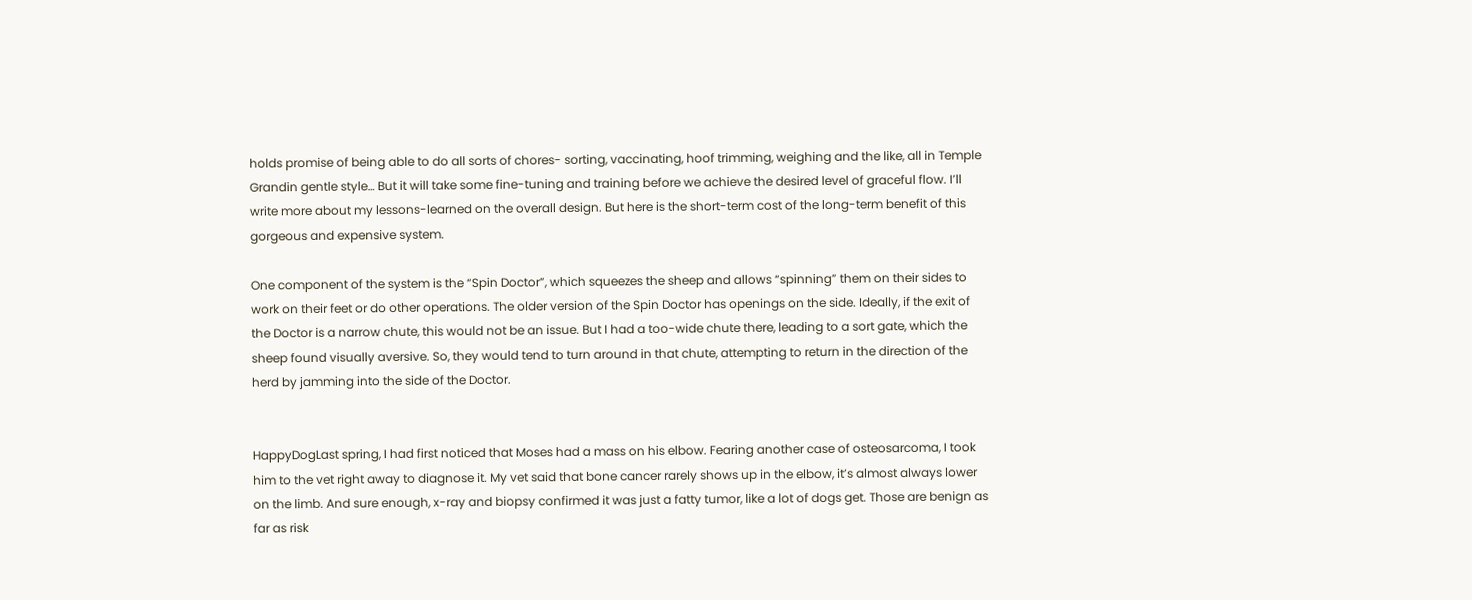holds promise of being able to do all sorts of chores- sorting, vaccinating, hoof trimming, weighing and the like, all in Temple Grandin gentle style… But it will take some fine-tuning and training before we achieve the desired level of graceful flow. I’ll write more about my lessons-learned on the overall design. But here is the short-term cost of the long-term benefit of this gorgeous and expensive system.

One component of the system is the “Spin Doctor”, which squeezes the sheep and allows “spinning” them on their sides to work on their feet or do other operations. The older version of the Spin Doctor has openings on the side. Ideally, if the exit of the Doctor is a narrow chute, this would not be an issue. But I had a too-wide chute there, leading to a sort gate, which the sheep found visually aversive. So, they would tend to turn around in that chute, attempting to return in the direction of the herd by jamming into the side of the Doctor.


HappyDogLast spring, I had first noticed that Moses had a mass on his elbow. Fearing another case of osteosarcoma, I took him to the vet right away to diagnose it. My vet said that bone cancer rarely shows up in the elbow, it’s almost always lower on the limb. And sure enough, x-ray and biopsy confirmed it was just a fatty tumor, like a lot of dogs get. Those are benign as far as risk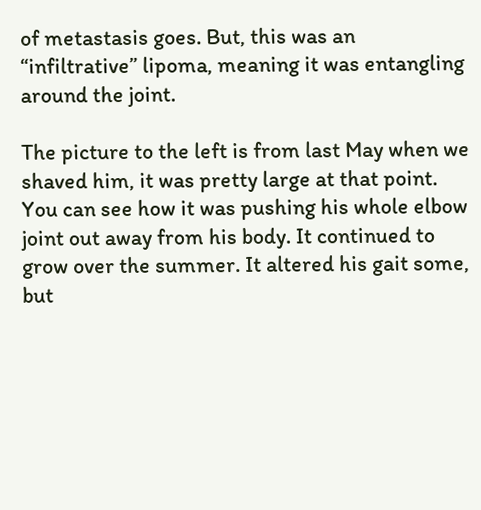of metastasis goes. But, this was an “infiltrative” lipoma, meaning it was entangling around the joint.

The picture to the left is from last May when we shaved him, it was pretty large at that point. You can see how it was pushing his whole elbow joint out away from his body. It continued to grow over the summer. It altered his gait some, but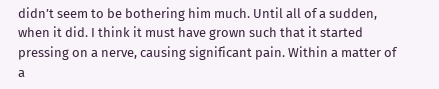didn’t seem to be bothering him much. Until all of a sudden, when it did. I think it must have grown such that it started pressing on a nerve, causing significant pain. Within a matter of a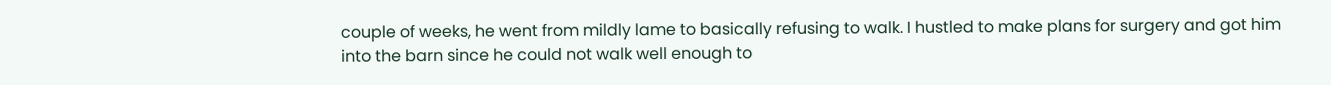couple of weeks, he went from mildly lame to basically refusing to walk. I hustled to make plans for surgery and got him into the barn since he could not walk well enough to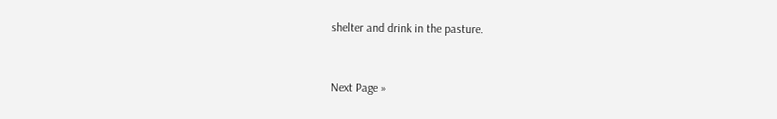shelter and drink in the pasture.


Next Page »